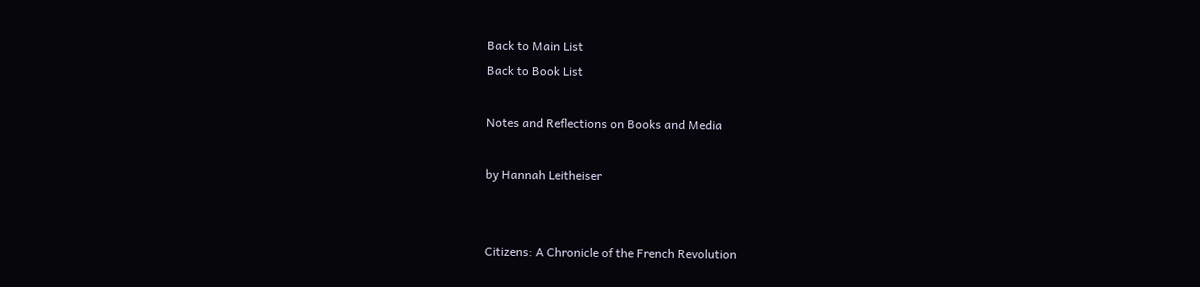Back to Main List
Back to Book List

Notes and Reflections on Books and Media

by Hannah Leitheiser


Citizens: A Chronicle of the French Revolution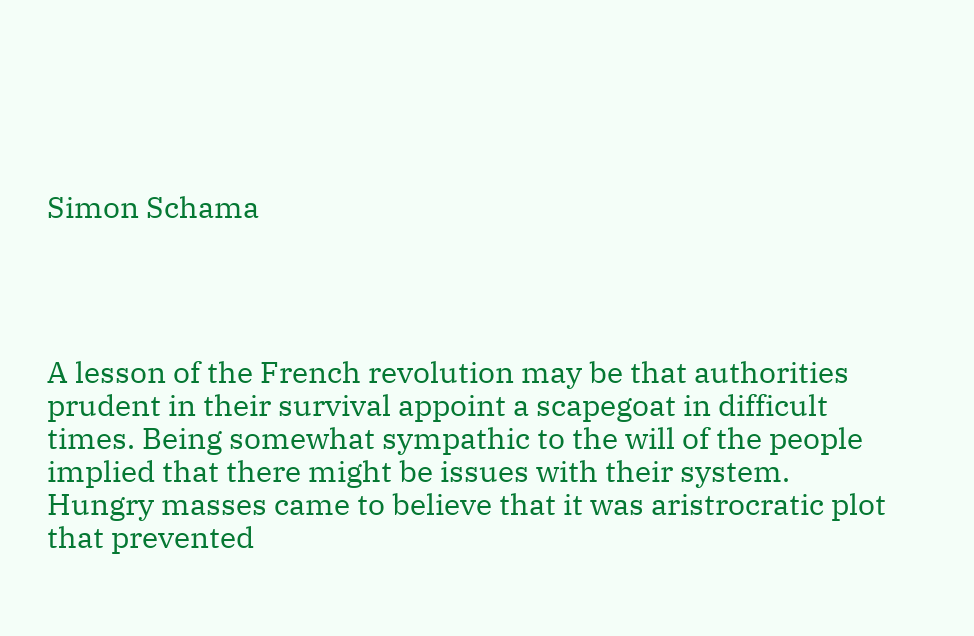Simon Schama




A lesson of the French revolution may be that authorities prudent in their survival appoint a scapegoat in difficult times. Being somewhat sympathic to the will of the people implied that there might be issues with their system. Hungry masses came to believe that it was aristrocratic plot that prevented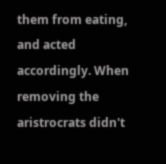them from eating, and acted accordingly. When removing the aristrocrats didn't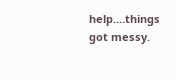help....things got messy.